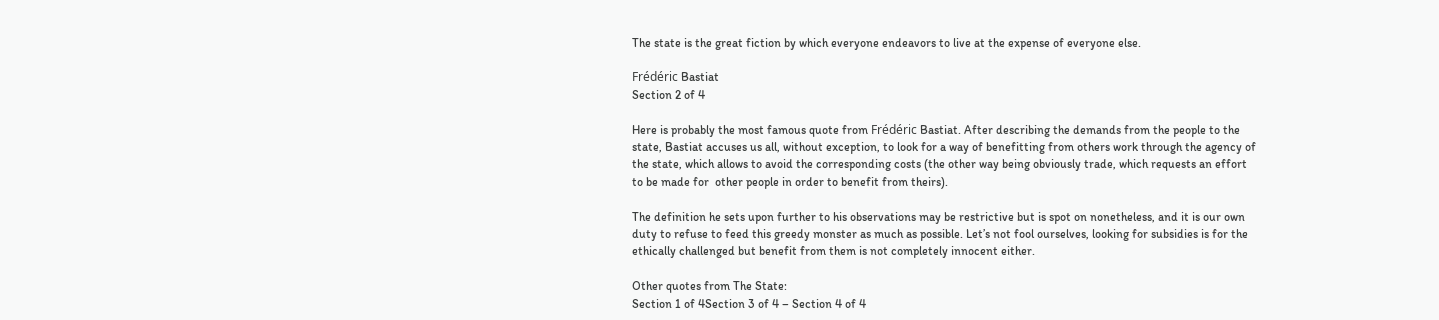The state is the great fiction by which everyone endeavors to live at the expense of everyone else.

Frédéric Bastiat
Section 2 of 4

Here is probably the most famous quote from Frédéric Bastiat. After describing the demands from the people to the state, Bastiat accuses us all, without exception, to look for a way of benefitting from others work through the agency of the state, which allows to avoid the corresponding costs (the other way being obviously trade, which requests an effort to be made for  other people in order to benefit from theirs).

The definition he sets upon further to his observations may be restrictive but is spot on nonetheless, and it is our own duty to refuse to feed this greedy monster as much as possible. Let’s not fool ourselves, looking for subsidies is for the ethically challenged but benefit from them is not completely innocent either.

Other quotes from The State:
Section 1 of 4Section 3 of 4 – Section 4 of 4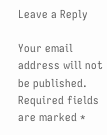Leave a Reply

Your email address will not be published. Required fields are marked *